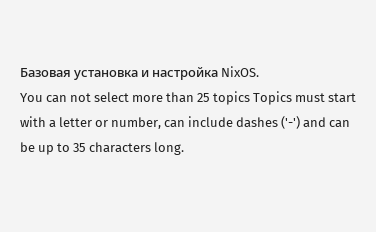Базовая установка и настройка NixOS.
You can not select more than 25 topics Topics must start with a letter or number, can include dashes ('-') and can be up to 35 characters long.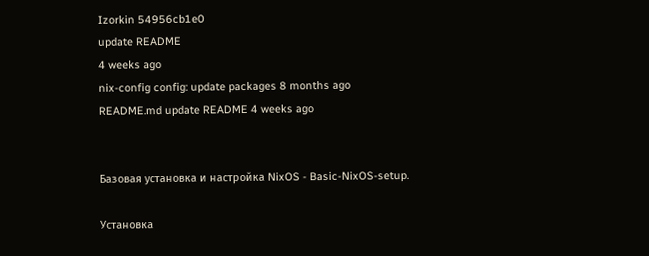Izorkin 54956cb1e0
update README
4 weeks ago
nix-config config: update packages 8 months ago
README.md update README 4 weeks ago


Базовая установка и настройка NixOS - Basic-NixOS-setup.

Установка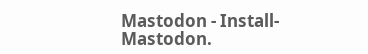Mastodon - Install-Mastodon.